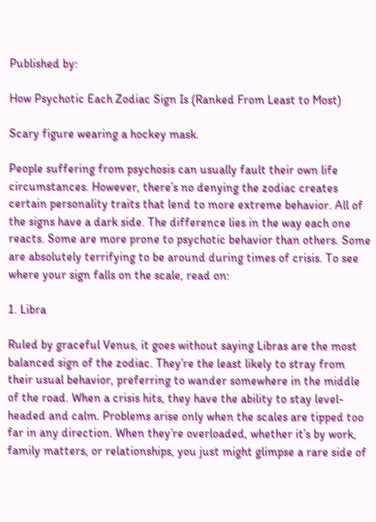Published by:

How Psychotic Each Zodiac Sign Is (Ranked From Least to Most)

Scary figure wearing a hockey mask.

People suffering from psychosis can usually fault their own life circumstances. However, there’s no denying the zodiac creates certain personality traits that lend to more extreme behavior. All of the signs have a dark side. The difference lies in the way each one reacts. Some are more prone to psychotic behavior than others. Some are absolutely terrifying to be around during times of crisis. To see where your sign falls on the scale, read on:

1. Libra

Ruled by graceful Venus, it goes without saying Libras are the most balanced sign of the zodiac. They’re the least likely to stray from their usual behavior, preferring to wander somewhere in the middle of the road. When a crisis hits, they have the ability to stay level-headed and calm. Problems arise only when the scales are tipped too far in any direction. When they’re overloaded, whether it’s by work, family matters, or relationships, you just might glimpse a rare side of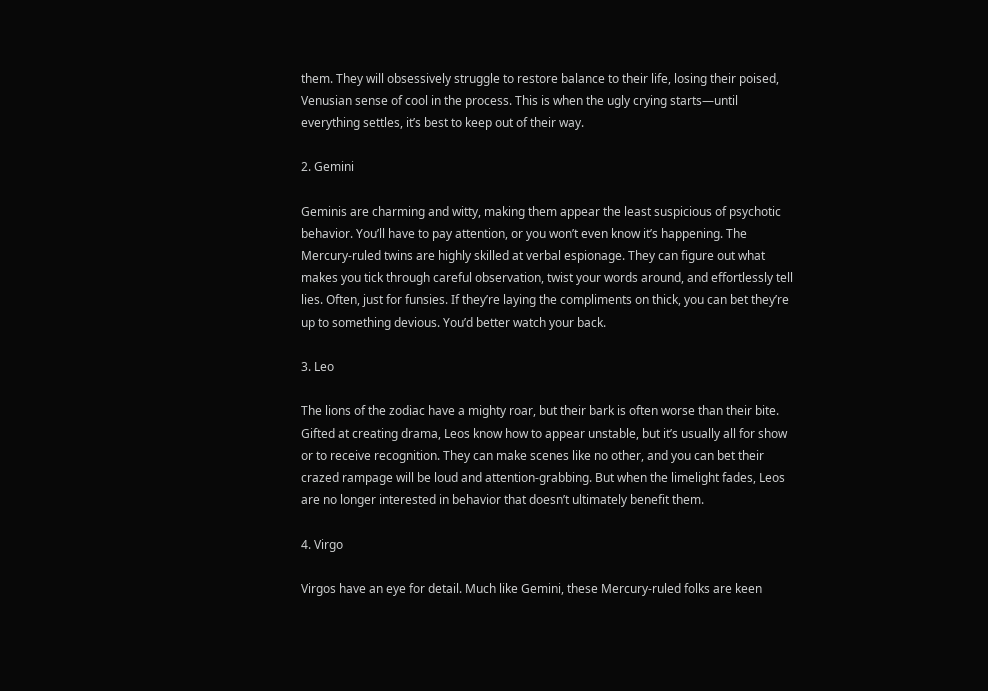them. They will obsessively struggle to restore balance to their life, losing their poised, Venusian sense of cool in the process. This is when the ugly crying starts—until everything settles, it’s best to keep out of their way.

2. Gemini

Geminis are charming and witty, making them appear the least suspicious of psychotic behavior. You’ll have to pay attention, or you won’t even know it’s happening. The Mercury-ruled twins are highly skilled at verbal espionage. They can figure out what makes you tick through careful observation, twist your words around, and effortlessly tell lies. Often, just for funsies. If they’re laying the compliments on thick, you can bet they’re up to something devious. You’d better watch your back.

3. Leo

The lions of the zodiac have a mighty roar, but their bark is often worse than their bite. Gifted at creating drama, Leos know how to appear unstable, but it’s usually all for show or to receive recognition. They can make scenes like no other, and you can bet their crazed rampage will be loud and attention-grabbing. But when the limelight fades, Leos are no longer interested in behavior that doesn’t ultimately benefit them.

4. Virgo

Virgos have an eye for detail. Much like Gemini, these Mercury-ruled folks are keen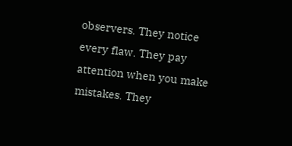observers. They notice every flaw. They pay attention when you make mistakes. They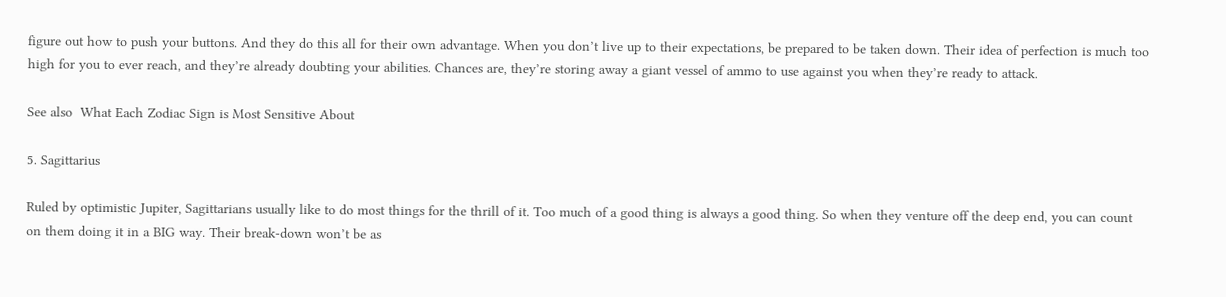figure out how to push your buttons. And they do this all for their own advantage. When you don’t live up to their expectations, be prepared to be taken down. Their idea of perfection is much too high for you to ever reach, and they’re already doubting your abilities. Chances are, they’re storing away a giant vessel of ammo to use against you when they’re ready to attack.

See also  What Each Zodiac Sign is Most Sensitive About

5. Sagittarius

Ruled by optimistic Jupiter, Sagittarians usually like to do most things for the thrill of it. Too much of a good thing is always a good thing. So when they venture off the deep end, you can count on them doing it in a BIG way. Their break-down won’t be as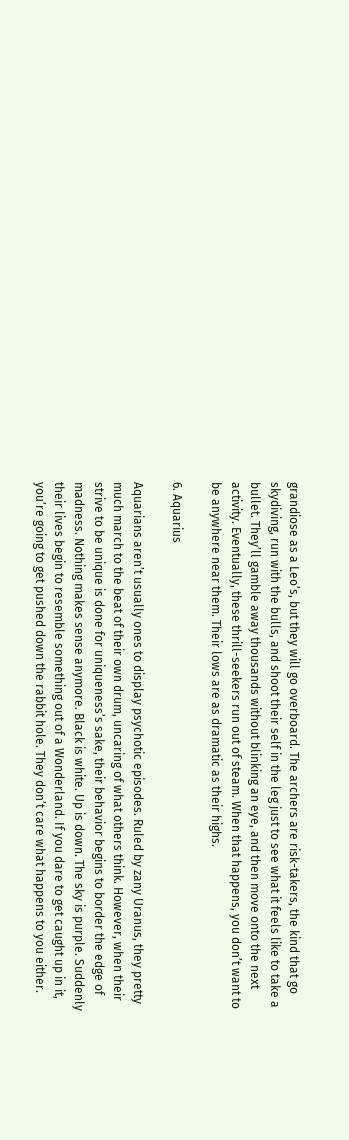grandiose as a Leo’s, but they will go overboard. The archers are risk-takers, the kind that go skydiving, run with the bulls, and shoot their self in the leg just to see what it feels like to take a bullet. They’ll gamble away thousands without blinking an eye, and then move onto the next activity. Eventually, these thrill-seekers run out of steam. When that happens, you don’t want to be anywhere near them. Their lows are as dramatic as their highs.

6. Aquarius

Aquarians aren’t usually ones to display psychotic episodes. Ruled by zany Uranus, they pretty much march to the beat of their own drum, uncaring of what others think. However, when their strive to be unique is done for uniqueness’s sake, their behavior begins to border the edge of madness. Nothing makes sense anymore. Black is white. Up is down. The sky is purple. Suddenly their lives begin to resemble something out of a Wonderland. If you dare to get caught up in it, you’re going to get pushed down the rabbit hole. They don’t care what happens to you either.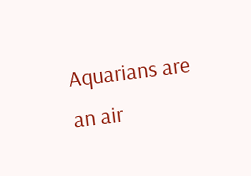Aquarians are an air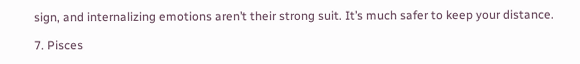sign, and internalizing emotions aren’t their strong suit. It’s much safer to keep your distance.

7. Pisces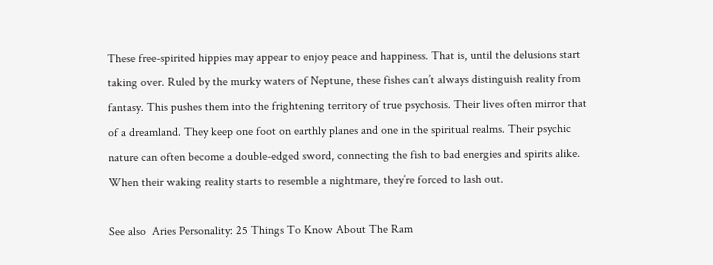These free-spirited hippies may appear to enjoy peace and happiness. That is, until the delusions start taking over. Ruled by the murky waters of Neptune, these fishes can’t always distinguish reality from fantasy. This pushes them into the frightening territory of true psychosis. Their lives often mirror that of a dreamland. They keep one foot on earthly planes and one in the spiritual realms. Their psychic nature can often become a double-edged sword, connecting the fish to bad energies and spirits alike. When their waking reality starts to resemble a nightmare, they’re forced to lash out.

See also  Aries Personality: 25 Things To Know About The Ram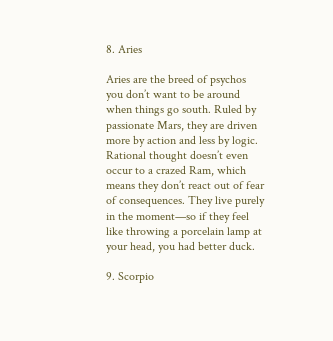8. Aries

Aries are the breed of psychos you don’t want to be around when things go south. Ruled by passionate Mars, they are driven more by action and less by logic. Rational thought doesn’t even occur to a crazed Ram, which means they don’t react out of fear of consequences. They live purely in the moment—so if they feel like throwing a porcelain lamp at your head, you had better duck.

9. Scorpio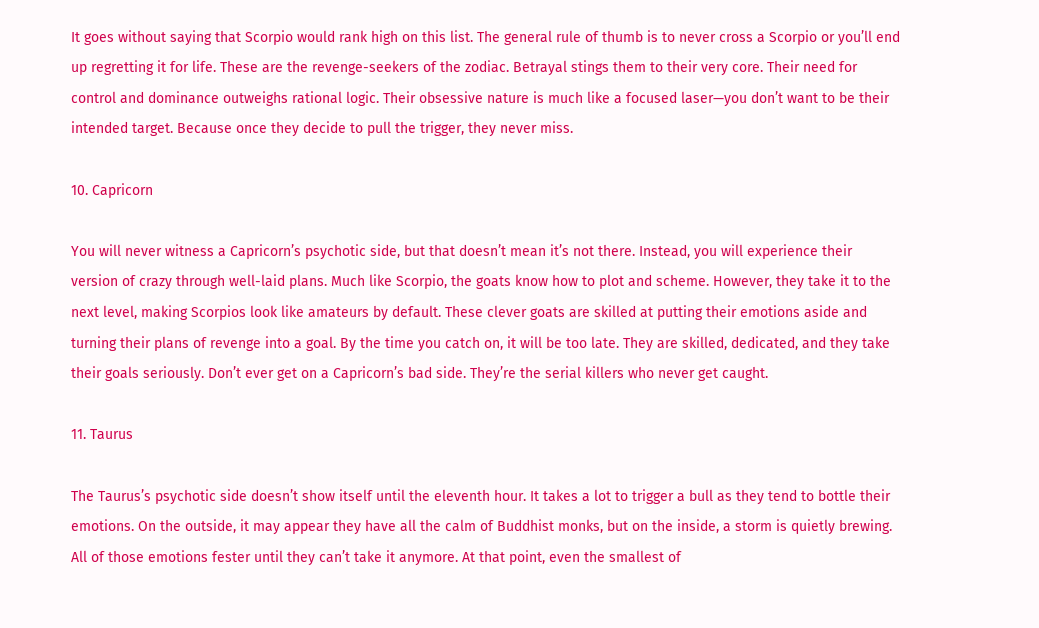It goes without saying that Scorpio would rank high on this list. The general rule of thumb is to never cross a Scorpio or you’ll end up regretting it for life. These are the revenge-seekers of the zodiac. Betrayal stings them to their very core. Their need for control and dominance outweighs rational logic. Their obsessive nature is much like a focused laser—you don’t want to be their intended target. Because once they decide to pull the trigger, they never miss.

10. Capricorn

You will never witness a Capricorn’s psychotic side, but that doesn’t mean it’s not there. Instead, you will experience their version of crazy through well-laid plans. Much like Scorpio, the goats know how to plot and scheme. However, they take it to the next level, making Scorpios look like amateurs by default. These clever goats are skilled at putting their emotions aside and turning their plans of revenge into a goal. By the time you catch on, it will be too late. They are skilled, dedicated, and they take their goals seriously. Don’t ever get on a Capricorn’s bad side. They’re the serial killers who never get caught.

11. Taurus

The Taurus’s psychotic side doesn’t show itself until the eleventh hour. It takes a lot to trigger a bull as they tend to bottle their emotions. On the outside, it may appear they have all the calm of Buddhist monks, but on the inside, a storm is quietly brewing. All of those emotions fester until they can’t take it anymore. At that point, even the smallest of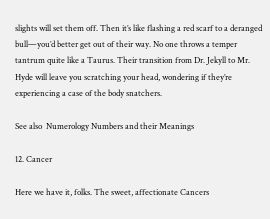slights will set them off. Then it’s like flashing a red scarf to a deranged bull—you’d better get out of their way. No one throws a temper tantrum quite like a Taurus. Their transition from Dr. Jekyll to Mr. Hyde will leave you scratching your head, wondering if they’re experiencing a case of the body snatchers.

See also  Numerology Numbers and their Meanings

12. Cancer

Here we have it, folks. The sweet, affectionate Cancers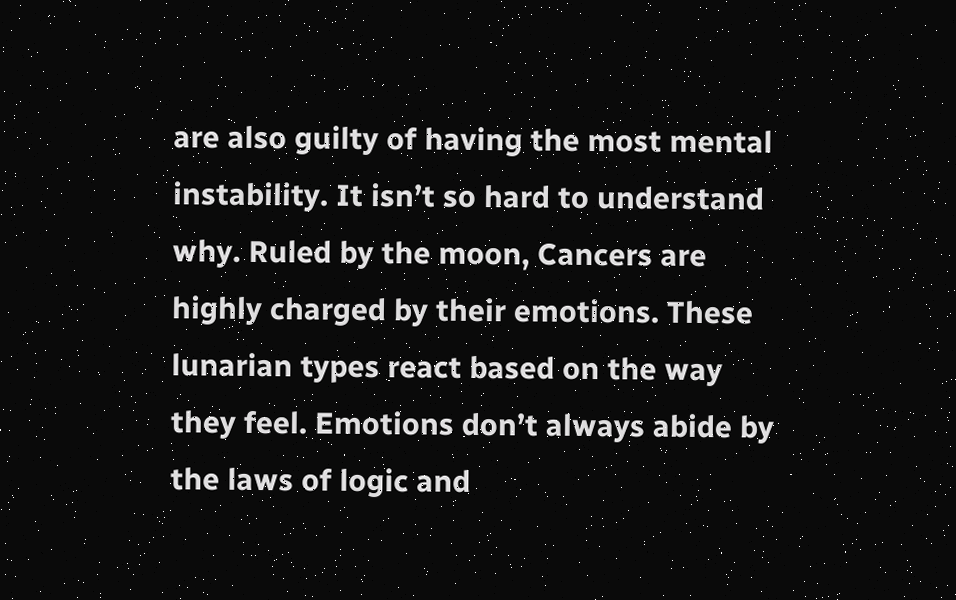are also guilty of having the most mental instability. It isn’t so hard to understand why. Ruled by the moon, Cancers are highly charged by their emotions. These lunarian types react based on the way they feel. Emotions don’t always abide by the laws of logic and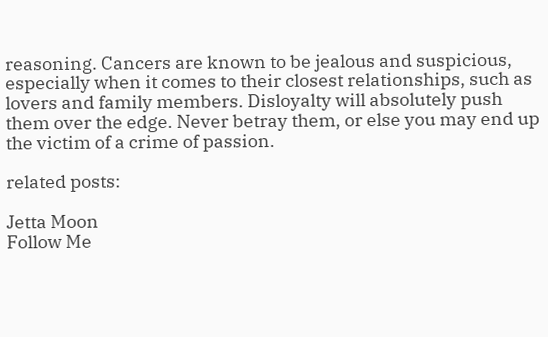reasoning. Cancers are known to be jealous and suspicious, especially when it comes to their closest relationships, such as lovers and family members. Disloyalty will absolutely push them over the edge. Never betray them, or else you may end up the victim of a crime of passion.

related posts:

Jetta Moon
Follow Me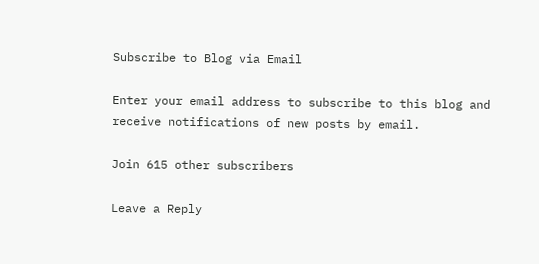Subscribe to Blog via Email

Enter your email address to subscribe to this blog and receive notifications of new posts by email.

Join 615 other subscribers

Leave a Reply